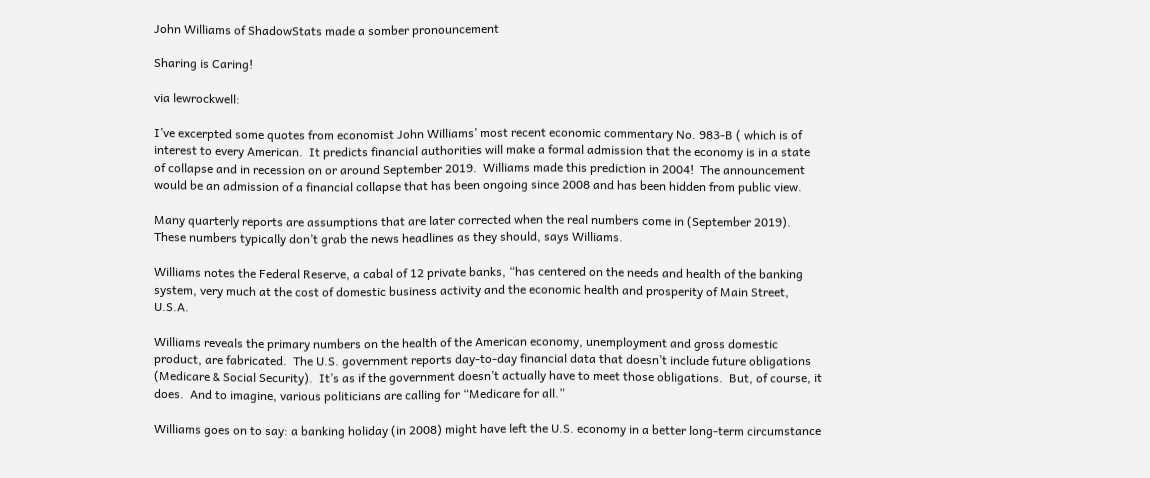John Williams of ShadowStats made a somber pronouncement

Sharing is Caring!

via lewrockwell:

I’ve excerpted some quotes from economist John Williams’ most recent economic commentary No. 983-B ( which is of interest to every American.  It predicts financial authorities will make a formal admission that the economy is in a state of collapse and in recession on or around September 2019.  Williams made this prediction in 2004!  The announcement would be an admission of a financial collapse that has been ongoing since 2008 and has been hidden from public view.

Many quarterly reports are assumptions that are later corrected when the real numbers come in (September 2019).  These numbers typically don’t grab the news headlines as they should, says Williams.

Williams notes the Federal Reserve, a cabal of 12 private banks, “has centered on the needs and health of the banking system, very much at the cost of domestic business activity and the economic health and prosperity of Main Street, U.S.A.

Williams reveals the primary numbers on the health of the American economy, unemployment and gross domestic product, are fabricated.  The U.S. government reports day-to-day financial data that doesn’t include future obligations (Medicare & Social Security).  It’s as if the government doesn’t actually have to meet those obligations.  But, of course, it does.  And to imagine, various politicians are calling for “Medicare for all.”

Williams goes on to say: a banking holiday (in 2008) might have left the U.S. economy in a better long-term circumstance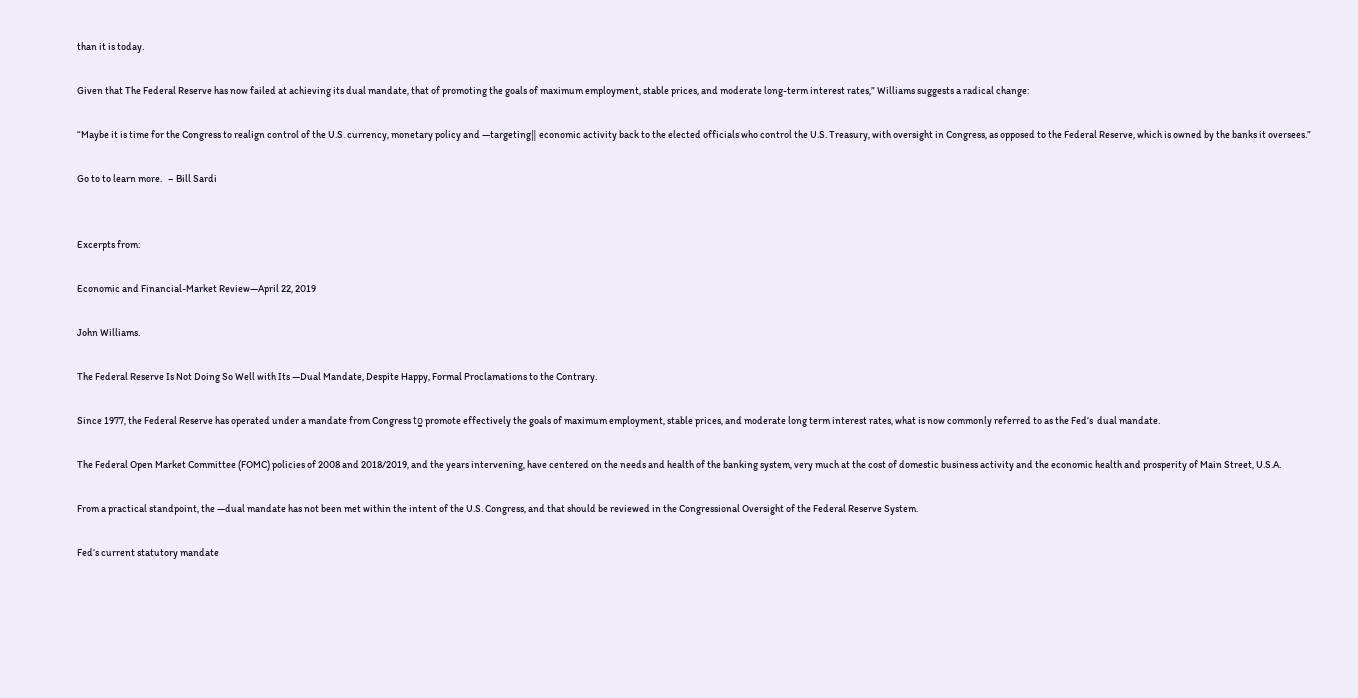than it is today.

Given that The Federal Reserve has now failed at achieving its dual mandate, that of promoting the goals of maximum employment, stable prices, and moderate long-term interest rates,” Williams suggests a radical change:

“Maybe it is time for the Congress to realign control of the U.S. currency, monetary policy and ―targeting‖ economic activity back to the elected officials who control the U.S. Treasury, with oversight in Congress, as opposed to the Federal Reserve, which is owned by the banks it oversees.”

Go to to learn more.   – Bill Sardi


Excerpts from:

Economic and Financial-Market Review—April 22, 2019

John Williams.

The Federal Reserve Is Not Doing So Well with Its ―Dual Mandate, Despite Happy, Formal Proclamations to the Contrary.

Since 1977, the Federal Reserve has operated under a mandate from Congress to̳ promote effectively the goals of maximum employment, stable prices, and moderate long term interest rates, what is now commonly referred to as the Fed‘s  dual mandate.

The Federal Open Market Committee (FOMC) policies of 2008 and 2018/2019, and the years intervening, have centered on the needs and health of the banking system, very much at the cost of domestic business activity and the economic health and prosperity of Main Street, U.S.A.

From a practical standpoint, the ―dual mandate has not been met within the intent of the U.S. Congress, and that should be reviewed in the Congressional Oversight of the Federal Reserve System.

Fed‘s current statutory mandate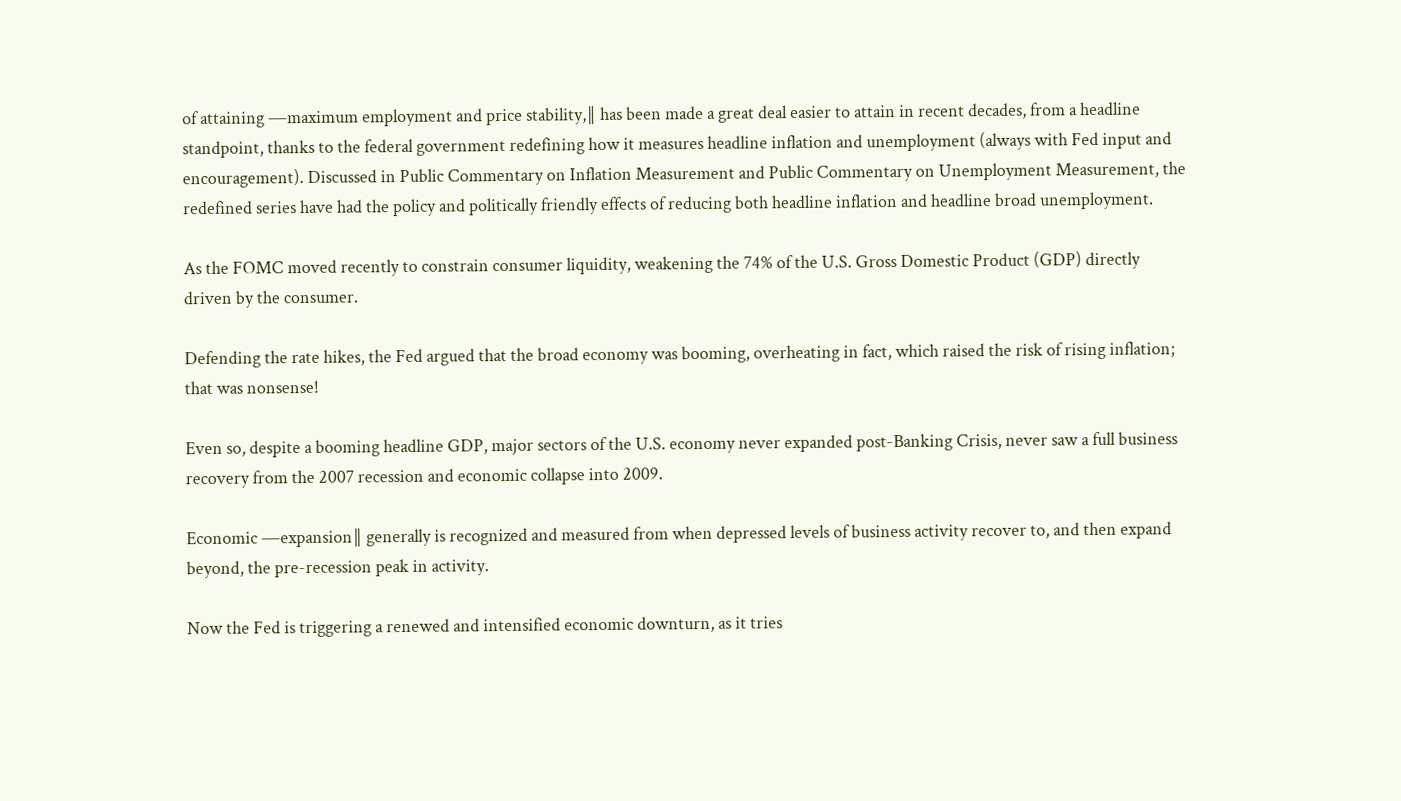of attaining ―maximum employment and price stability,‖ has been made a great deal easier to attain in recent decades, from a headline standpoint, thanks to the federal government redefining how it measures headline inflation and unemployment (always with Fed input and encouragement). Discussed in Public Commentary on Inflation Measurement and Public Commentary on Unemployment Measurement, the redefined series have had the policy and politically friendly effects of reducing both headline inflation and headline broad unemployment.

As the FOMC moved recently to constrain consumer liquidity, weakening the 74% of the U.S. Gross Domestic Product (GDP) directly driven by the consumer.

Defending the rate hikes, the Fed argued that the broad economy was booming, overheating in fact, which raised the risk of rising inflation; that was nonsense!

Even so, despite a booming headline GDP, major sectors of the U.S. economy never expanded post-Banking Crisis, never saw a full business recovery from the 2007 recession and economic collapse into 2009.

Economic ―expansion‖ generally is recognized and measured from when depressed levels of business activity recover to, and then expand beyond, the pre-recession peak in activity.

Now the Fed is triggering a renewed and intensified economic downturn, as it tries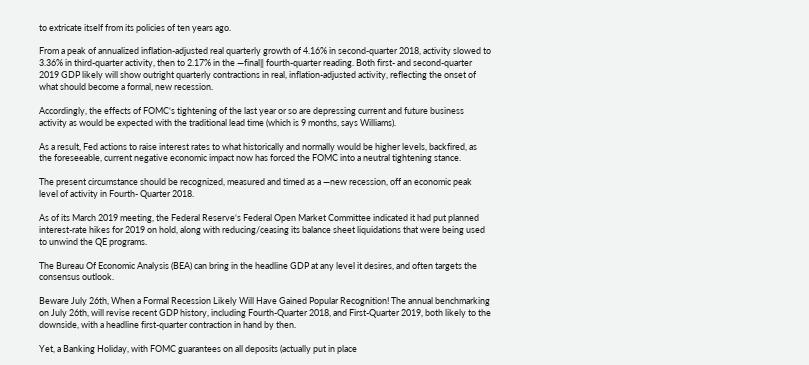to extricate itself from its policies of ten years ago.

From a peak of annualized inflation-adjusted real quarterly growth of 4.16% in second-quarter 2018, activity slowed to 3.36% in third-quarter activity, then to 2.17% in the ―final‖ fourth-quarter reading. Both first- and second-quarter 2019 GDP likely will show outright quarterly contractions in real, inflation-adjusted activity, reflecting the onset of what should become a formal, new recession.

Accordingly, the effects of FOMC‘s tightening of the last year or so are depressing current and future business activity as would be expected with the traditional lead time (which is 9 months, says Williams).

As a result, Fed actions to raise interest rates to what historically and normally would be higher levels, backfired, as the foreseeable, current negative economic impact now has forced the FOMC into a neutral tightening stance.

The present circumstance should be recognized, measured and timed as a ―new recession, off an economic peak level of activity in Fourth- Quarter 2018.

As of its March 2019 meeting, the Federal Reserve‘s Federal Open Market Committee indicated it had put planned interest-rate hikes for 2019 on hold, along with reducing/ceasing its balance sheet liquidations that were being used to unwind the QE programs.

The Bureau Of Economic Analysis (BEA) can bring in the headline GDP at any level it desires, and often targets the consensus outlook.

Beware July 26th, When a Formal Recession Likely Will Have Gained Popular Recognition! The annual benchmarking on July 26th, will revise recent GDP history, including Fourth-Quarter 2018, and First-Quarter 2019, both likely to the downside, with a headline first-quarter contraction in hand by then.

Yet, a Banking Holiday, with FOMC guarantees on all deposits (actually put in place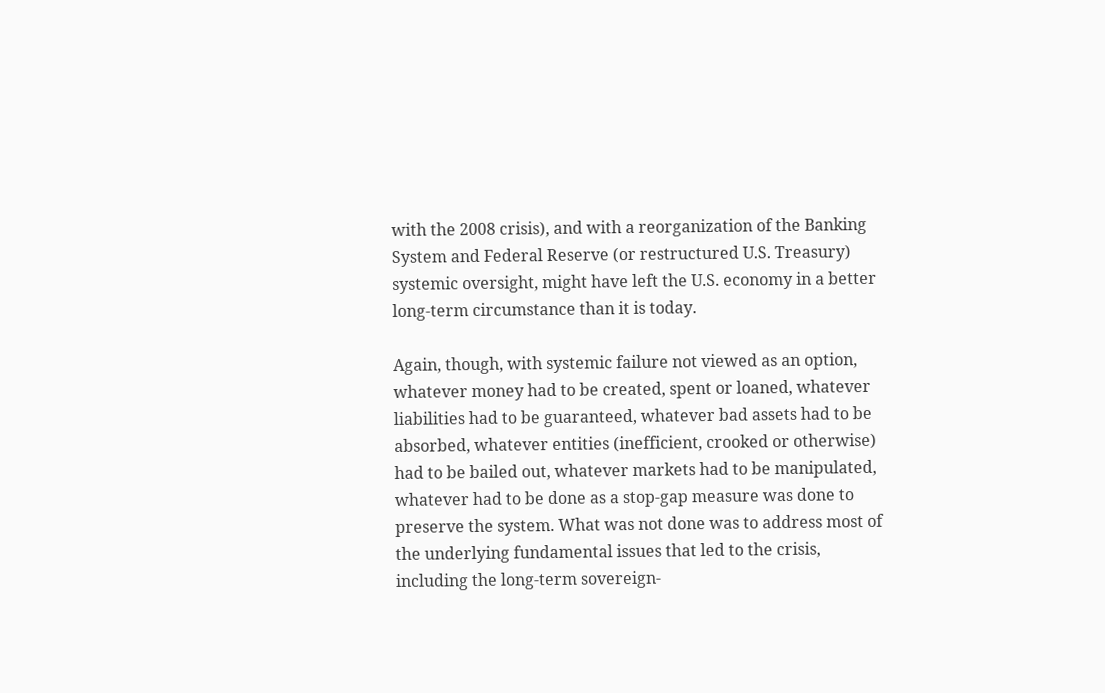with the 2008 crisis), and with a reorganization of the Banking System and Federal Reserve (or restructured U.S. Treasury) systemic oversight, might have left the U.S. economy in a better long-term circumstance than it is today.

Again, though, with systemic failure not viewed as an option, whatever money had to be created, spent or loaned, whatever liabilities had to be guaranteed, whatever bad assets had to be absorbed, whatever entities (inefficient, crooked or otherwise) had to be bailed out, whatever markets had to be manipulated, whatever had to be done as a stop-gap measure was done to preserve the system. What was not done was to address most of the underlying fundamental issues that led to the crisis, including the long-term sovereign-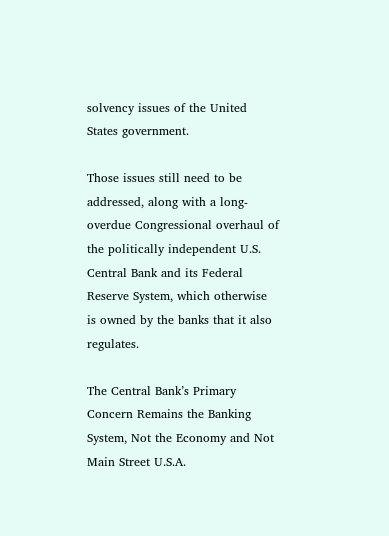solvency issues of the United States government.

Those issues still need to be addressed, along with a long-overdue Congressional overhaul of the politically independent U.S. Central Bank and its Federal Reserve System, which otherwise is owned by the banks that it also regulates.

The Central Bank’s Primary Concern Remains the Banking System, Not the Economy and Not Main Street U.S.A.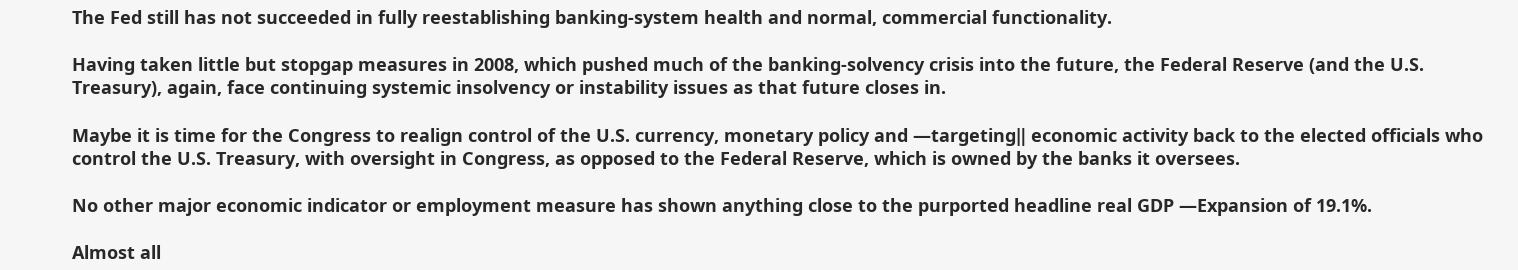The Fed still has not succeeded in fully reestablishing banking-system health and normal, commercial functionality.

Having taken little but stopgap measures in 2008, which pushed much of the banking-solvency crisis into the future, the Federal Reserve (and the U.S. Treasury), again, face continuing systemic insolvency or instability issues as that future closes in.

Maybe it is time for the Congress to realign control of the U.S. currency, monetary policy and ―targeting‖ economic activity back to the elected officials who control the U.S. Treasury, with oversight in Congress, as opposed to the Federal Reserve, which is owned by the banks it oversees.

No other major economic indicator or employment measure has shown anything close to the purported headline real GDP ―Expansion of 19.1%.

Almost all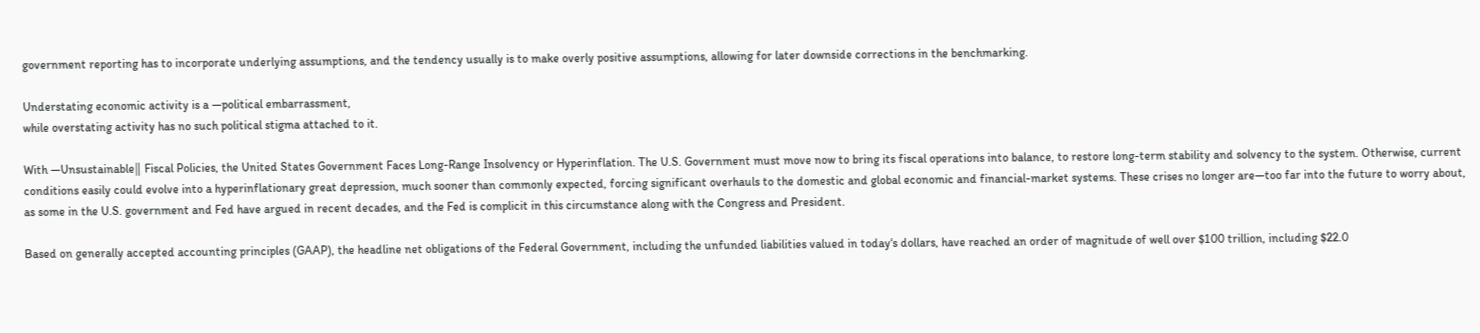government reporting has to incorporate underlying assumptions, and the tendency usually is to make overly positive assumptions, allowing for later downside corrections in the benchmarking.

Understating economic activity is a ―political embarrassment,
while overstating activity has no such political stigma attached to it.

With ―Unsustainable‖ Fiscal Policies, the United States Government Faces Long-Range Insolvency or Hyperinflation. The U.S. Government must move now to bring its fiscal operations into balance, to restore long-term stability and solvency to the system. Otherwise, current conditions easily could evolve into a hyperinflationary great depression, much sooner than commonly expected, forcing significant overhauls to the domestic and global economic and financial-market systems. These crises no longer are―too far into the future to worry about, as some in the U.S. government and Fed have argued in recent decades, and the Fed is complicit in this circumstance along with the Congress and President.

Based on generally accepted accounting principles (GAAP), the headline net obligations of the Federal Government, including the unfunded liabilities valued in today‘s dollars, have reached an order of magnitude of well over $100 trillion, including $22.0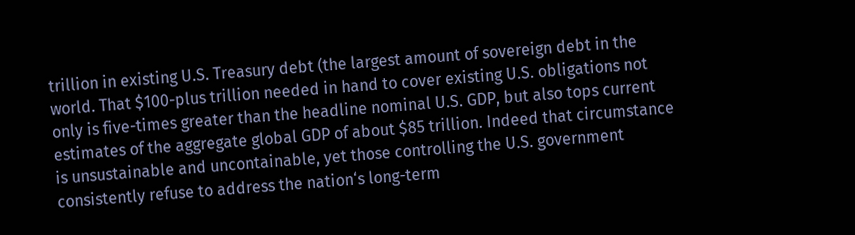trillion in existing U.S. Treasury debt (the largest amount of sovereign debt in the world. That $100-plus trillion needed in hand to cover existing U.S. obligations not only is five-times greater than the headline nominal U.S. GDP, but also tops current estimates of the aggregate global GDP of about $85 trillion. Indeed that circumstance is unsustainable and uncontainable, yet those controlling the U.S. government consistently refuse to address the nation‘s long-term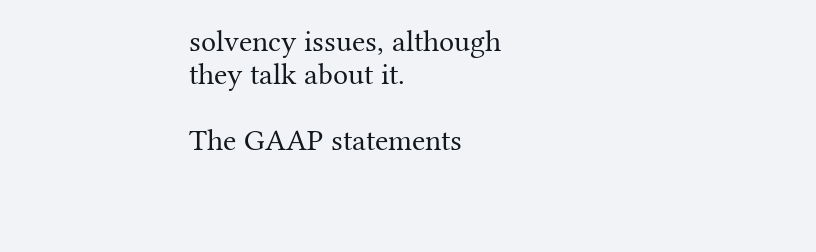solvency issues, although they talk about it.

The GAAP statements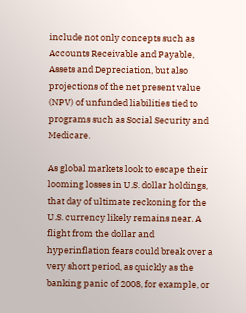include not only concepts such as Accounts Receivable and Payable, Assets and Depreciation, but also projections of the net present value (NPV) of unfunded liabilities tied to programs such as Social Security and Medicare.

As global markets look to escape their looming losses in U.S. dollar holdings, that day of ultimate reckoning for the U.S. currency likely remains near. A flight from the dollar and hyperinflation fears could break over a very short period, as quickly as the banking panic of 2008, for example, or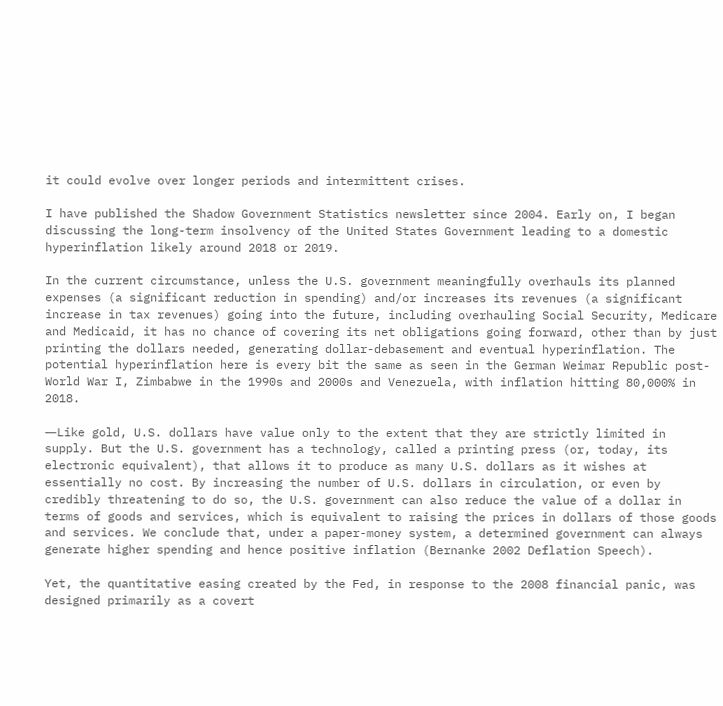it could evolve over longer periods and intermittent crises.

I have published the Shadow Government Statistics newsletter since 2004. Early on, I began discussing the long-term insolvency of the United States Government leading to a domestic hyperinflation likely around 2018 or 2019.

In the current circumstance, unless the U.S. government meaningfully overhauls its planned expenses (a significant reduction in spending) and/or increases its revenues (a significant increase in tax revenues) going into the future, including overhauling Social Security, Medicare and Medicaid, it has no chance of covering its net obligations going forward, other than by just printing the dollars needed, generating dollar-debasement and eventual hyperinflation. The potential hyperinflation here is every bit the same as seen in the German Weimar Republic post-World War I, Zimbabwe in the 1990s and 2000s and Venezuela, with inflation hitting 80,000% in 2018.

―Like gold, U.S. dollars have value only to the extent that they are strictly limited in supply. But the U.S. government has a technology, called a printing press (or, today, its electronic equivalent), that allows it to produce as many U.S. dollars as it wishes at essentially no cost. By increasing the number of U.S. dollars in circulation, or even by credibly threatening to do so, the U.S. government can also reduce the value of a dollar in terms of goods and services, which is equivalent to raising the prices in dollars of those goods and services. We conclude that, under a paper-money system, a determined government can always generate higher spending and hence positive inflation (Bernanke 2002 Deflation Speech).

Yet, the quantitative easing created by the Fed, in response to the 2008 financial panic, was designed primarily as a covert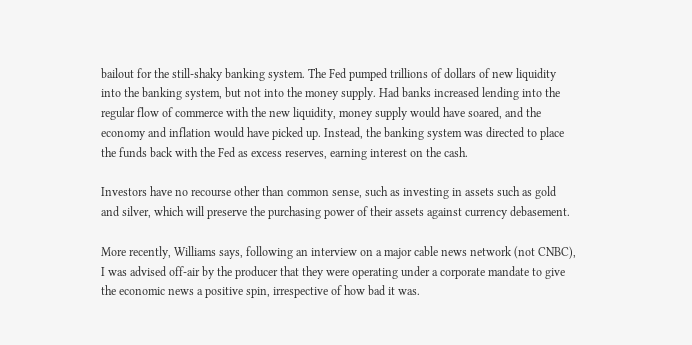bailout for the still-shaky banking system. The Fed pumped trillions of dollars of new liquidity into the banking system, but not into the money supply. Had banks increased lending into the regular flow of commerce with the new liquidity, money supply would have soared, and the economy and inflation would have picked up. Instead, the banking system was directed to place the funds back with the Fed as excess reserves, earning interest on the cash.

Investors have no recourse other than common sense, such as investing in assets such as gold and silver, which will preserve the purchasing power of their assets against currency debasement.

More recently, Williams says, following an interview on a major cable news network (not CNBC), I was advised off-air by the producer that they were operating under a corporate mandate to give the economic news a positive spin, irrespective of how bad it was.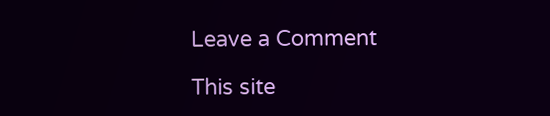Leave a Comment

This site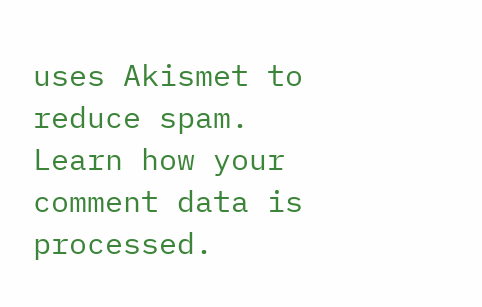uses Akismet to reduce spam. Learn how your comment data is processed.